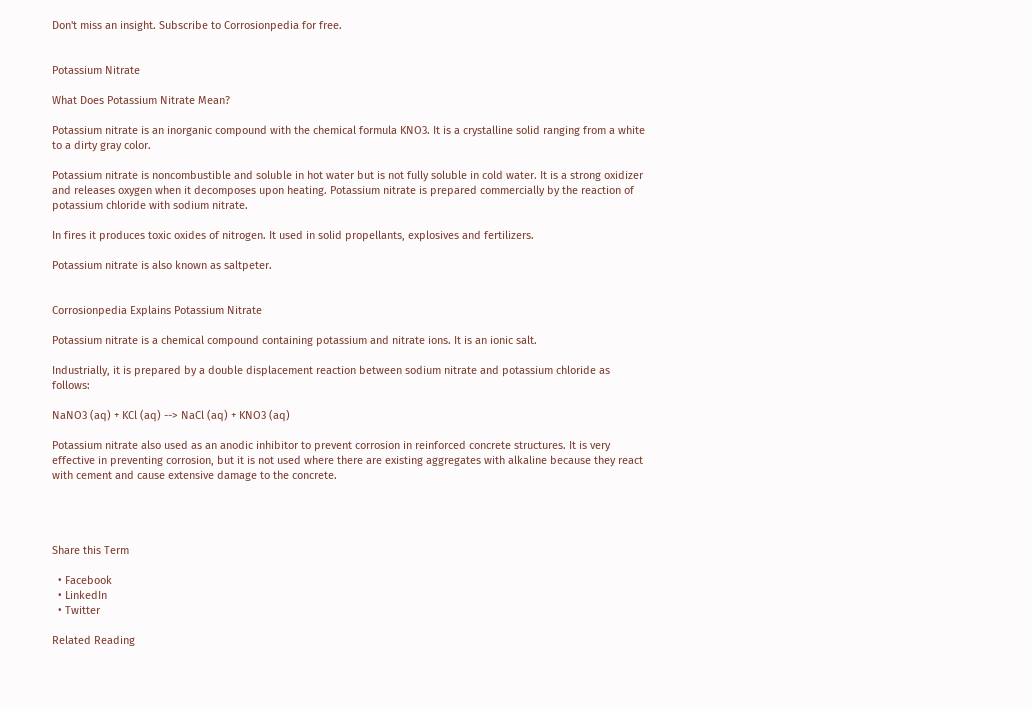Don't miss an insight. Subscribe to Corrosionpedia for free.


Potassium Nitrate

What Does Potassium Nitrate Mean?

Potassium nitrate is an inorganic compound with the chemical formula KNO3. It is a crystalline solid ranging from a white to a dirty gray color.

Potassium nitrate is noncombustible and soluble in hot water but is not fully soluble in cold water. It is a strong oxidizer and releases oxygen when it decomposes upon heating. Potassium nitrate is prepared commercially by the reaction of potassium chloride with sodium nitrate.

In fires it produces toxic oxides of nitrogen. It used in solid propellants, explosives and fertilizers.

Potassium nitrate is also known as saltpeter.


Corrosionpedia Explains Potassium Nitrate

Potassium nitrate is a chemical compound containing potassium and nitrate ions. It is an ionic salt.

Industrially, it is prepared by a double displacement reaction between sodium nitrate and potassium chloride as follows:

NaNO3 (aq) + KCl (aq) --> NaCl (aq) + KNO3 (aq)

Potassium nitrate also used as an anodic inhibitor to prevent corrosion in reinforced concrete structures. It is very effective in preventing corrosion, but it is not used where there are existing aggregates with alkaline because they react with cement and cause extensive damage to the concrete.




Share this Term

  • Facebook
  • LinkedIn
  • Twitter

Related Reading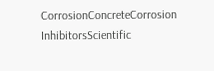CorrosionConcreteCorrosion InhibitorsScientific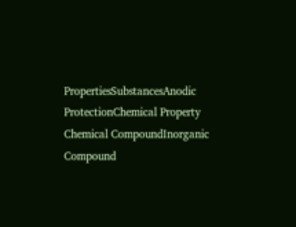PropertiesSubstancesAnodic ProtectionChemical Property Chemical CompoundInorganic Compound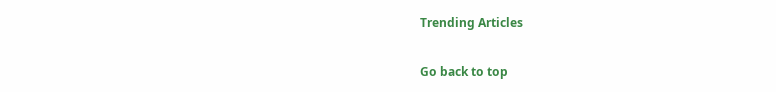Trending Articles

Go back to top